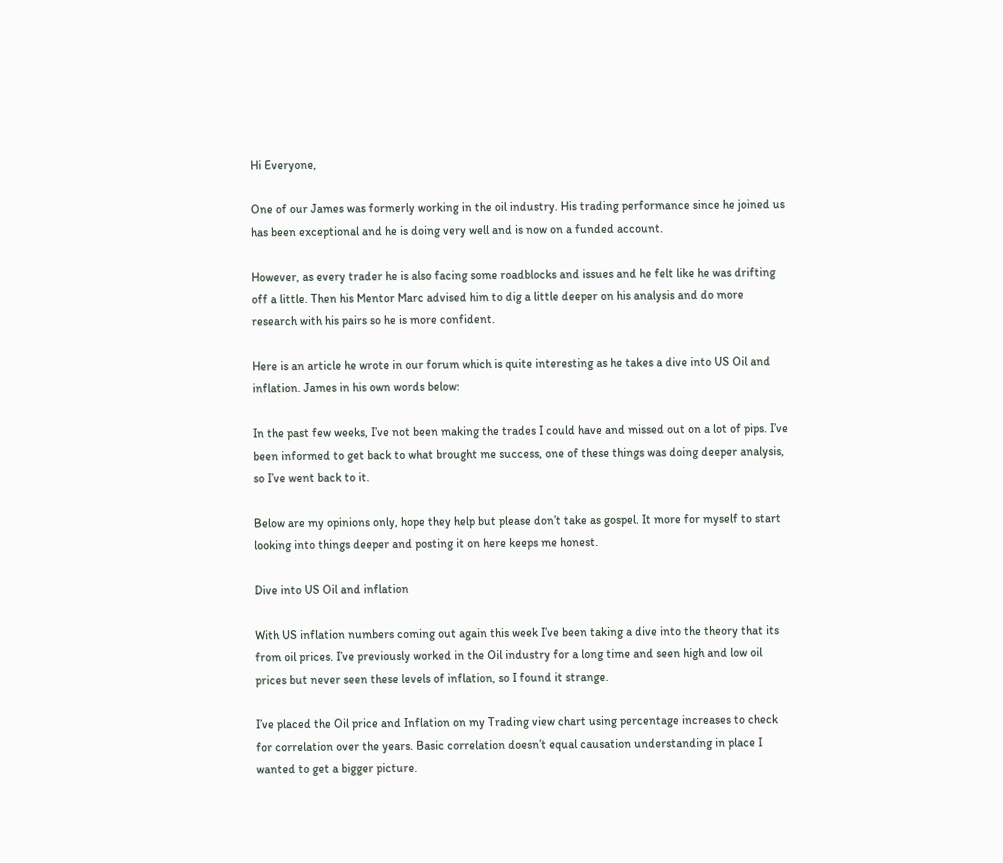Hi Everyone,

One of our James was formerly working in the oil industry. His trading performance since he joined us has been exceptional and he is doing very well and is now on a funded account.

However, as every trader he is also facing some roadblocks and issues and he felt like he was drifting off a little. Then his Mentor Marc advised him to dig a little deeper on his analysis and do more research with his pairs so he is more confident.

Here is an article he wrote in our forum which is quite interesting as he takes a dive into US Oil and inflation. James in his own words below:

In the past few weeks, I’ve not been making the trades I could have and missed out on a lot of pips. I’ve been informed to get back to what brought me success, one of these things was doing deeper analysis, so I’ve went back to it.

Below are my opinions only, hope they help but please don’t take as gospel. It more for myself to start looking into things deeper and posting it on here keeps me honest.

Dive into US Oil and inflation

With US inflation numbers coming out again this week I’ve been taking a dive into the theory that its from oil prices. I’ve previously worked in the Oil industry for a long time and seen high and low oil prices but never seen these levels of inflation, so I found it strange.

I’ve placed the Oil price and Inflation on my Trading view chart using percentage increases to check for correlation over the years. Basic correlation doesn’t equal causation understanding in place I wanted to get a bigger picture.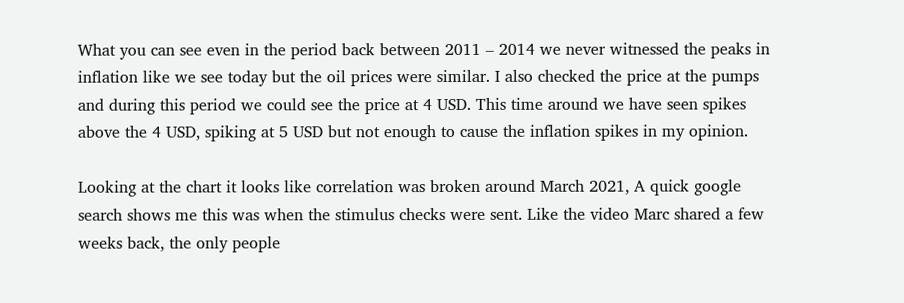What you can see even in the period back between 2011 – 2014 we never witnessed the peaks in inflation like we see today but the oil prices were similar. I also checked the price at the pumps and during this period we could see the price at 4 USD. This time around we have seen spikes above the 4 USD, spiking at 5 USD but not enough to cause the inflation spikes in my opinion.

Looking at the chart it looks like correlation was broken around March 2021, A quick google search shows me this was when the stimulus checks were sent. Like the video Marc shared a few weeks back, the only people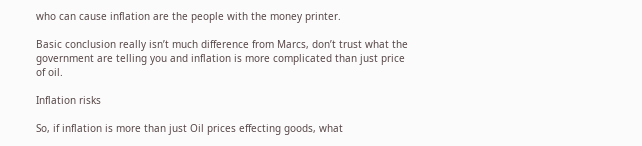who can cause inflation are the people with the money printer.

Basic conclusion really isn’t much difference from Marcs, don’t trust what the government are telling you and inflation is more complicated than just price of oil.

Inflation risks

So, if inflation is more than just Oil prices effecting goods, what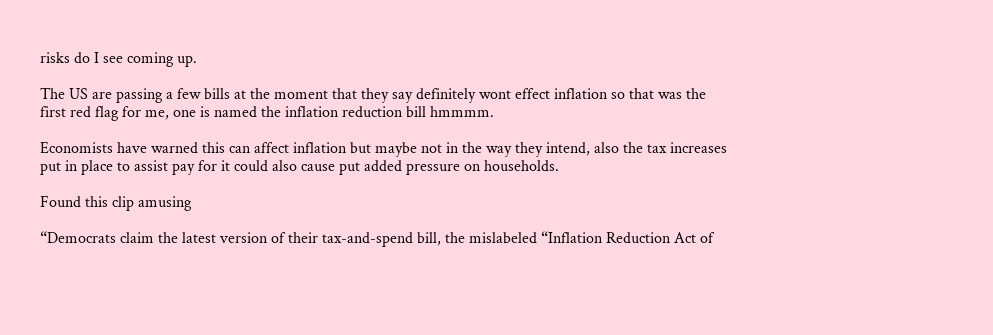risks do I see coming up.

The US are passing a few bills at the moment that they say definitely wont effect inflation so that was the first red flag for me, one is named the inflation reduction bill hmmmm.

Economists have warned this can affect inflation but maybe not in the way they intend, also the tax increases put in place to assist pay for it could also cause put added pressure on households.

Found this clip amusing

“Democrats claim the latest version of their tax-and-spend bill, the mislabeled “Inflation Reduction Act of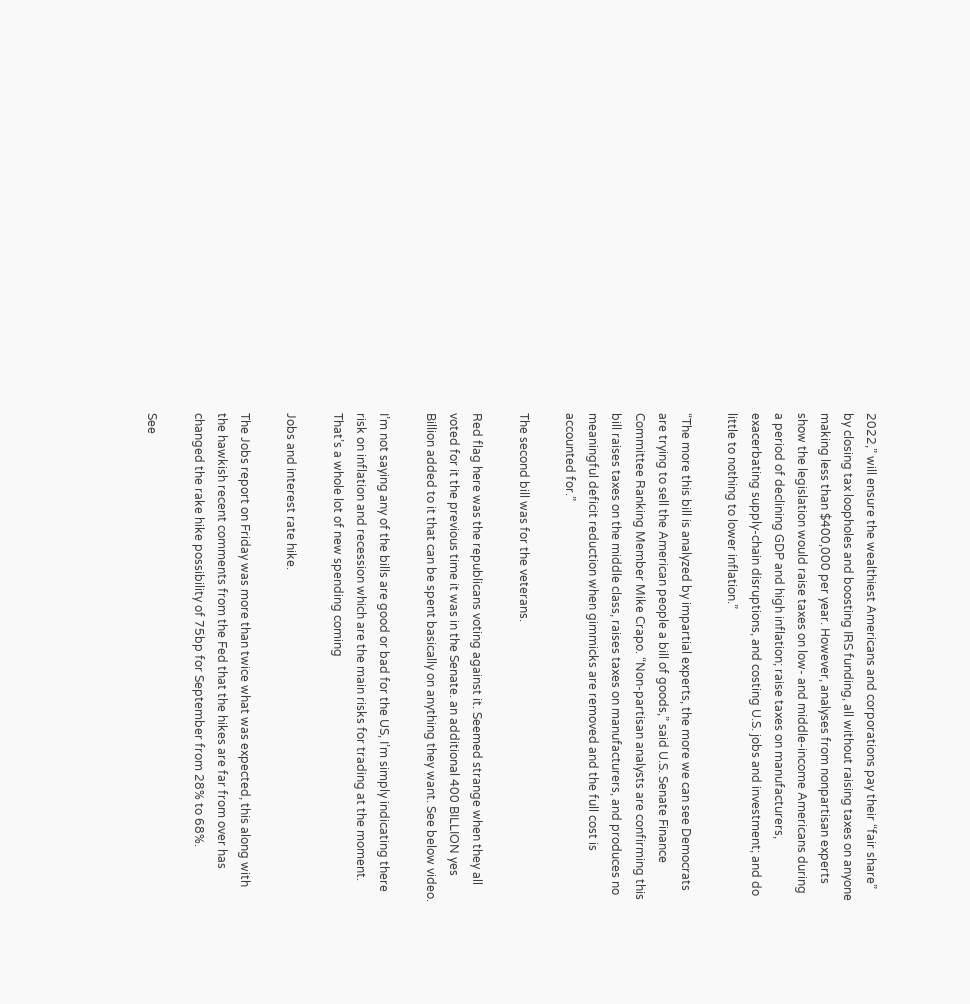2022,” will ensure the wealthiest Americans and corporations pay their “fair share” by closing tax loopholes and boosting IRS funding, all without raising taxes on anyone making less than $400,000 per year. However, analyses from nonpartisan experts show the legislation would raise taxes on low- and middle-income Americans during a period of declining GDP and high inflation; raise taxes on manufacturers, exacerbating supply-chain disruptions, and costing U.S. jobs and investment; and do little to nothing to lower inflation.”

“The more this bill is analyzed by impartial experts, the more we can see Democrats are trying to sell the American people a bill of goods,” said U.S. Senate Finance Committee Ranking Member Mike Crapo. “Non-partisan analysts are confirming this bill raises taxes on the middle class, raises taxes on manufacturers, and produces no meaningful deficit reduction when gimmicks are removed and the full cost is accounted for.”

The second bill was for the veterans.

Red flag here was the republicans voting against it. Seemed strange when they all voted for it the previous time it was in the Senate. an additional 400 BILLION yes Billion added to it that can be spent basically on anything they want. See below video.

I’m not saying any of the bills are good or bad for the US, I’m simply indicating there risk on inflation and recession which are the main risks for trading at the moment. That’s a whole lot of new spending coming

Jobs and interest rate hike.

The Jobs report on Friday was more than twice what was expected, this along with the hawkish recent comments from the Fed that the hikes are far from over has changed the rake hike possibility of 75bp for September from 28% to 68%.

See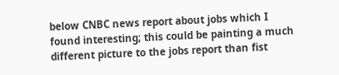below CNBC news report about jobs which I found interesting; this could be painting a much different picture to the jobs report than fist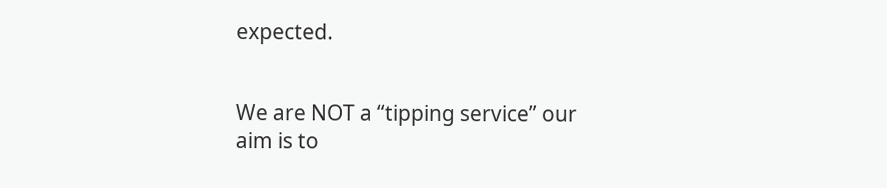expected.


We are NOT a “tipping service” our aim is to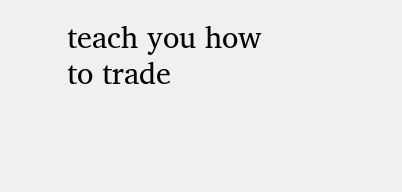teach you how to trade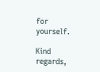for yourself.

Kind regards,